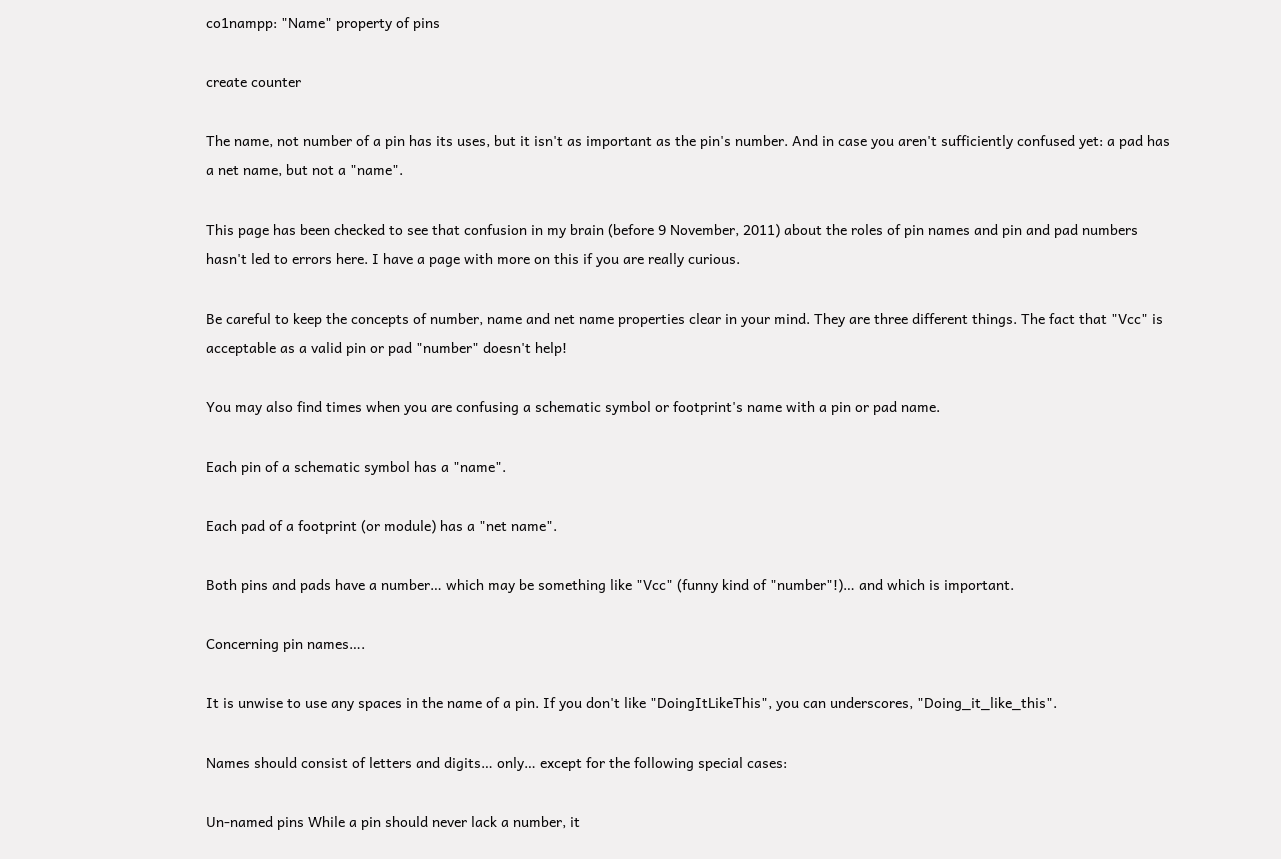co1nampp: "Name" property of pins

create counter

The name, not number of a pin has its uses, but it isn't as important as the pin's number. And in case you aren't sufficiently confused yet: a pad has a net name, but not a "name".

This page has been checked to see that confusion in my brain (before 9 November, 2011) about the roles of pin names and pin and pad numbers hasn't led to errors here. I have a page with more on this if you are really curious.

Be careful to keep the concepts of number, name and net name properties clear in your mind. They are three different things. The fact that "Vcc" is acceptable as a valid pin or pad "number" doesn't help!

You may also find times when you are confusing a schematic symbol or footprint's name with a pin or pad name.

Each pin of a schematic symbol has a "name".

Each pad of a footprint (or module) has a "net name".

Both pins and pads have a number… which may be something like "Vcc" (funny kind of "number"!)… and which is important.

Concerning pin names….

It is unwise to use any spaces in the name of a pin. If you don't like "DoingItLikeThis", you can underscores, "Doing_it_like_this".

Names should consist of letters and digits… only… except for the following special cases:

Un-named pins While a pin should never lack a number, it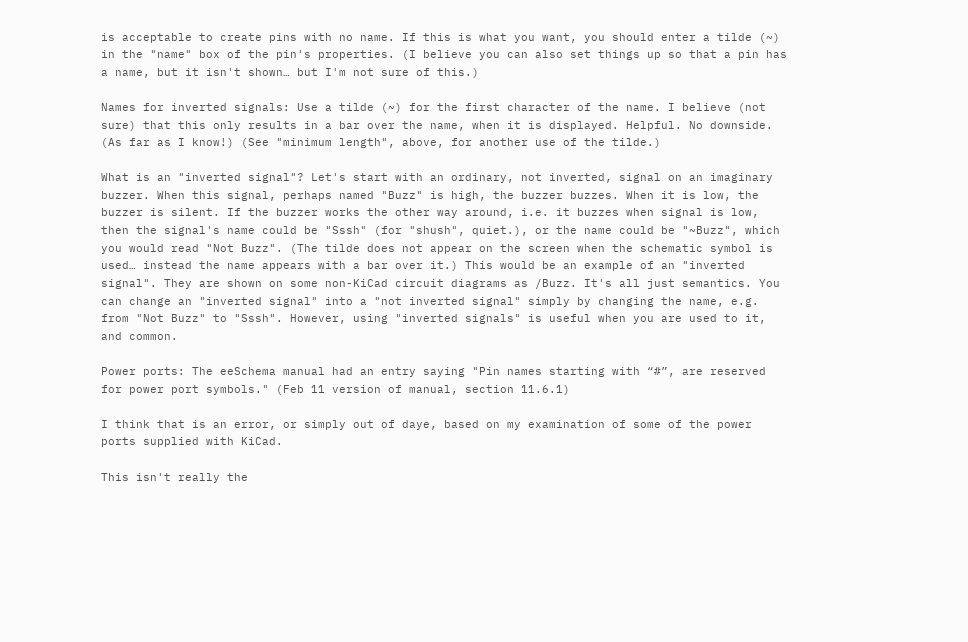is acceptable to create pins with no name. If this is what you want, you should enter a tilde (~) in the "name" box of the pin's properties. (I believe you can also set things up so that a pin has a name, but it isn't shown… but I'm not sure of this.)

Names for inverted signals: Use a tilde (~) for the first character of the name. I believe (not sure) that this only results in a bar over the name, when it is displayed. Helpful. No downside. (As far as I know!) (See "minimum length", above, for another use of the tilde.)

What is an "inverted signal"? Let's start with an ordinary, not inverted, signal on an imaginary buzzer. When this signal, perhaps named "Buzz" is high, the buzzer buzzes. When it is low, the buzzer is silent. If the buzzer works the other way around, i.e. it buzzes when signal is low, then the signal's name could be "Sssh" (for "shush", quiet.), or the name could be "~Buzz", which you would read "Not Buzz". (The tilde does not appear on the screen when the schematic symbol is used… instead the name appears with a bar over it.) This would be an example of an "inverted signal". They are shown on some non-KiCad circuit diagrams as /Buzz. It's all just semantics. You can change an "inverted signal" into a "not inverted signal" simply by changing the name, e.g. from "Not Buzz" to "Sssh". However, using "inverted signals" is useful when you are used to it, and common.

Power ports: The eeSchema manual had an entry saying "Pin names starting with “#”, are reserved for power port symbols." (Feb 11 version of manual, section 11.6.1)

I think that is an error, or simply out of daye, based on my examination of some of the power ports supplied with KiCad.

This isn't really the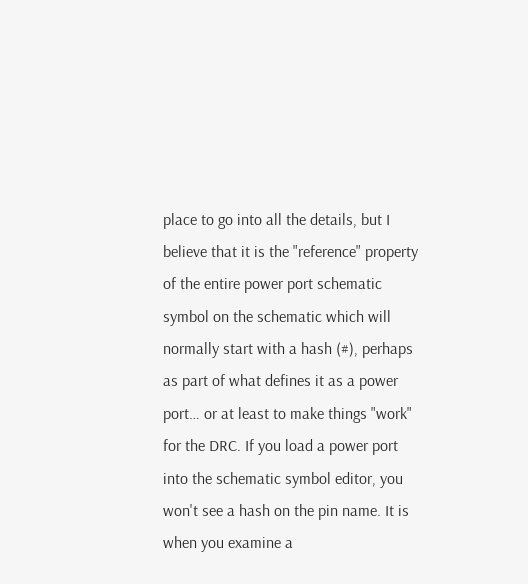place to go into all the details, but I believe that it is the "reference" property of the entire power port schematic symbol on the schematic which will normally start with a hash (#), perhaps as part of what defines it as a power port… or at least to make things "work" for the DRC. If you load a power port into the schematic symbol editor, you won't see a hash on the pin name. It is when you examine a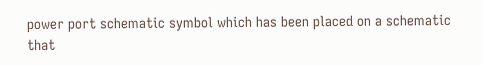power port schematic symbol which has been placed on a schematic that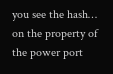you see the hash… on the property of the power port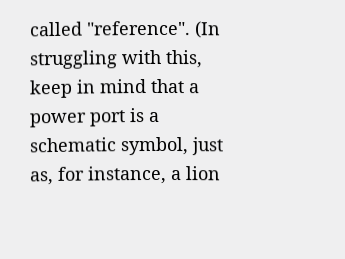called "reference". (In struggling with this, keep in mind that a power port is a schematic symbol, just as, for instance, a lion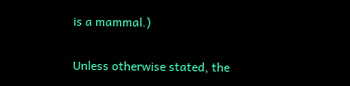is a mammal.)

Unless otherwise stated, the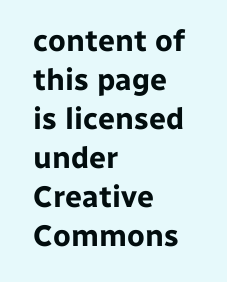content of this page is licensed under Creative Commons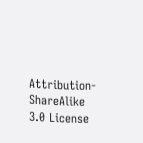Attribution-ShareAlike 3.0 License